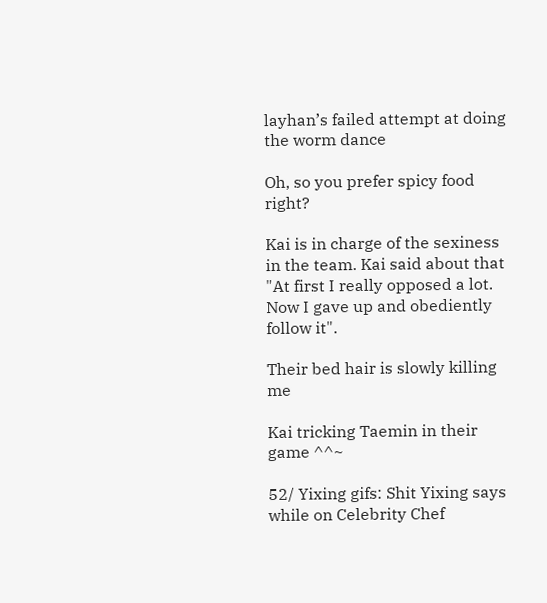layhan’s failed attempt at doing the worm dance

Oh, so you prefer spicy food right?

Kai is in charge of the sexiness in the team. Kai said about that "At first I really opposed a lot. Now I gave up and obediently follow it".

Their bed hair is slowly killing me

Kai tricking Taemin in their game ^^~

52/ Yixing gifs: Shit Yixing says while on Celebrity Chef